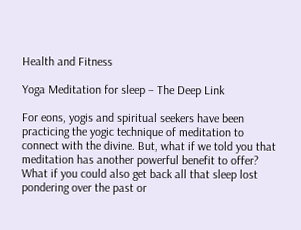Health and Fitness

Yoga Meditation for sleep – The Deep Link

For eons, yogis and spiritual seekers have been practicing the yogic technique of meditation to connect with the divine. But, what if we told you that meditation has another powerful benefit to offer? What if you could also get back all that sleep lost pondering over the past or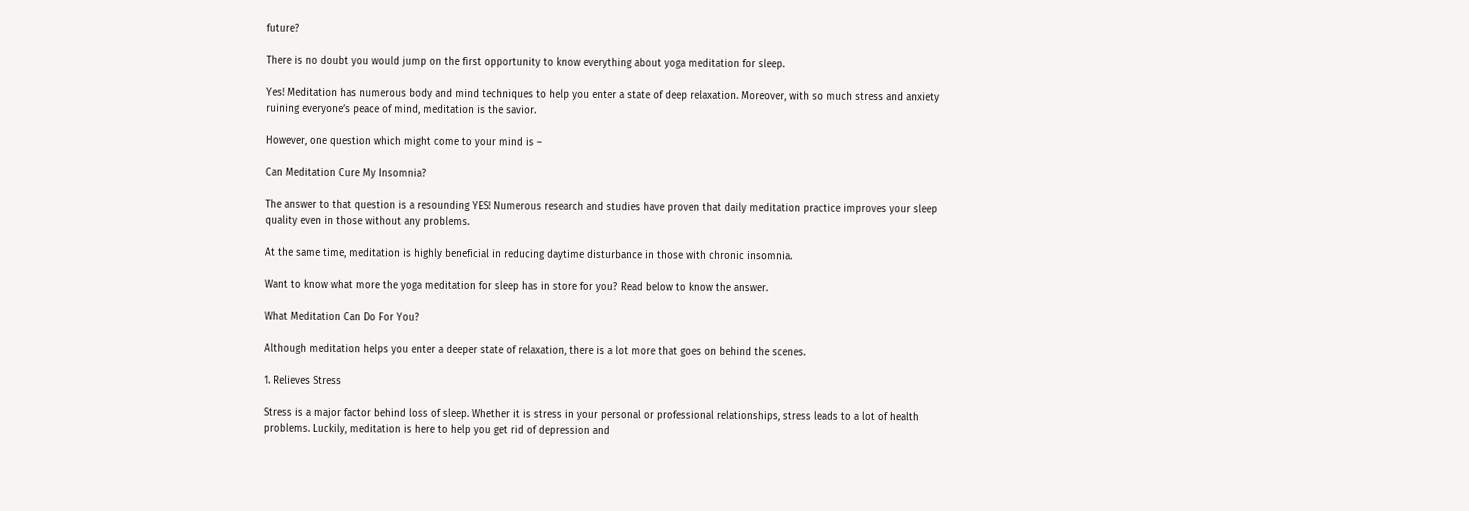future?

There is no doubt you would jump on the first opportunity to know everything about yoga meditation for sleep.

Yes! Meditation has numerous body and mind techniques to help you enter a state of deep relaxation. Moreover, with so much stress and anxiety ruining everyone’s peace of mind, meditation is the savior.

However, one question which might come to your mind is –

Can Meditation Cure My Insomnia?

The answer to that question is a resounding YES! Numerous research and studies have proven that daily meditation practice improves your sleep quality even in those without any problems.

At the same time, meditation is highly beneficial in reducing daytime disturbance in those with chronic insomnia.

Want to know what more the yoga meditation for sleep has in store for you? Read below to know the answer.

What Meditation Can Do For You?

Although meditation helps you enter a deeper state of relaxation, there is a lot more that goes on behind the scenes.

1. Relieves Stress

Stress is a major factor behind loss of sleep. Whether it is stress in your personal or professional relationships, stress leads to a lot of health problems. Luckily, meditation is here to help you get rid of depression and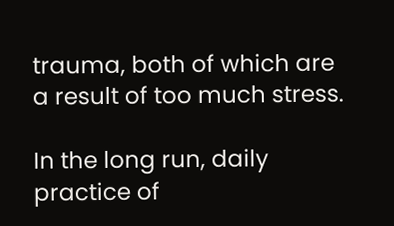trauma, both of which are a result of too much stress.

In the long run, daily practice of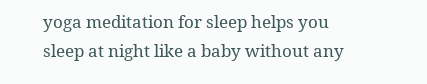yoga meditation for sleep helps you sleep at night like a baby without any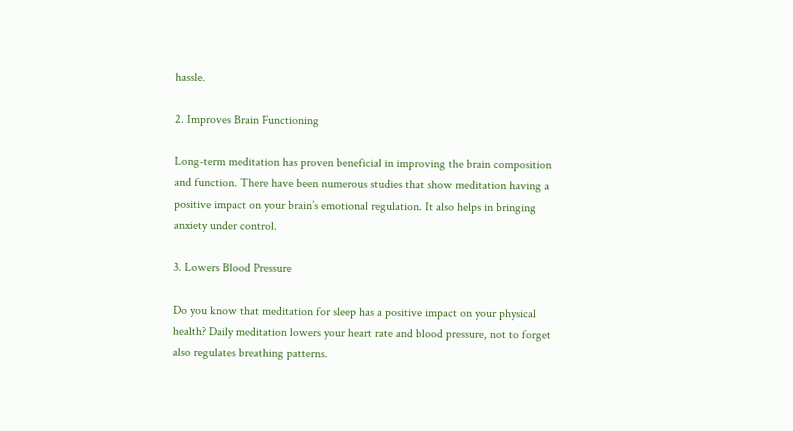hassle.

2. Improves Brain Functioning

Long-term meditation has proven beneficial in improving the brain composition and function. There have been numerous studies that show meditation having a positive impact on your brain’s emotional regulation. It also helps in bringing anxiety under control.

3. Lowers Blood Pressure

Do you know that meditation for sleep has a positive impact on your physical health? Daily meditation lowers your heart rate and blood pressure, not to forget also regulates breathing patterns.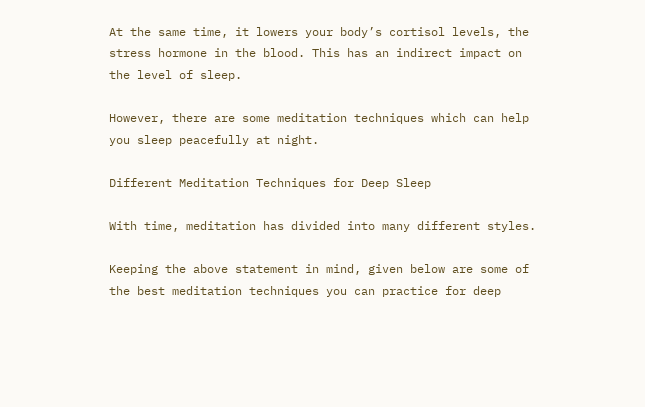At the same time, it lowers your body’s cortisol levels, the stress hormone in the blood. This has an indirect impact on the level of sleep.

However, there are some meditation techniques which can help you sleep peacefully at night.

Different Meditation Techniques for Deep Sleep

With time, meditation has divided into many different styles.

Keeping the above statement in mind, given below are some of the best meditation techniques you can practice for deep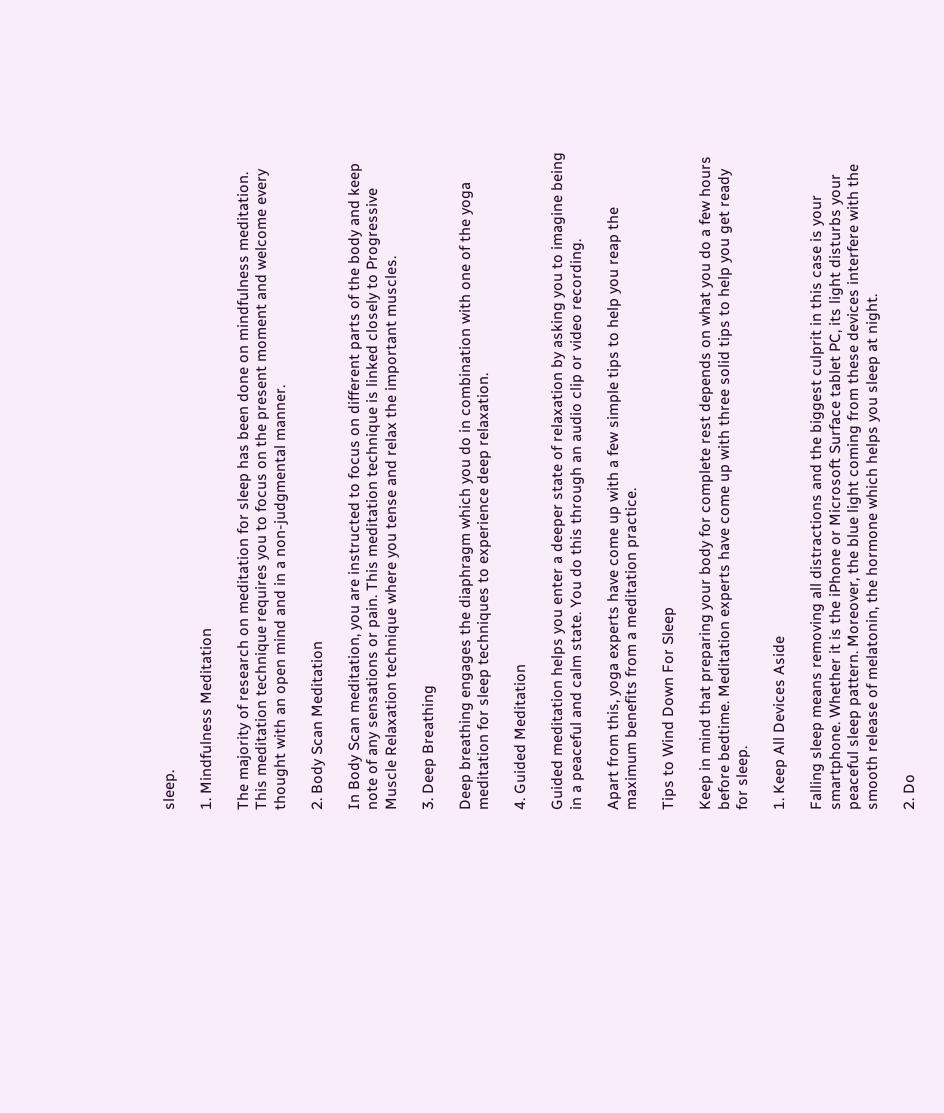sleep.

1. Mindfulness Meditation

The majority of research on meditation for sleep has been done on mindfulness meditation. This meditation technique requires you to focus on the present moment and welcome every thought with an open mind and in a non-judgmental manner.

2. Body Scan Meditation

In Body Scan meditation, you are instructed to focus on different parts of the body and keep note of any sensations or pain. This meditation technique is linked closely to Progressive Muscle Relaxation technique where you tense and relax the important muscles.

3. Deep Breathing

Deep breathing engages the diaphragm which you do in combination with one of the yoga meditation for sleep techniques to experience deep relaxation.

4. Guided Meditation

Guided meditation helps you enter a deeper state of relaxation by asking you to imagine being in a peaceful and calm state. You do this through an audio clip or video recording.

Apart from this, yoga experts have come up with a few simple tips to help you reap the maximum benefits from a meditation practice.

Tips to Wind Down For Sleep

Keep in mind that preparing your body for complete rest depends on what you do a few hours before bedtime. Meditation experts have come up with three solid tips to help you get ready for sleep.

1. Keep All Devices Aside

Falling sleep means removing all distractions and the biggest culprit in this case is your smartphone. Whether it is the iPhone or Microsoft Surface tablet PC, its light disturbs your peaceful sleep pattern. Moreover, the blue light coming from these devices interfere with the smooth release of melatonin, the hormone which helps you sleep at night.

2. Do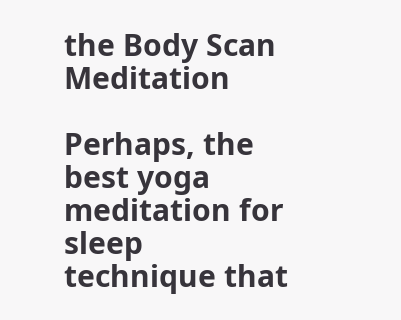the Body Scan Meditation

Perhaps, the best yoga meditation for sleep technique that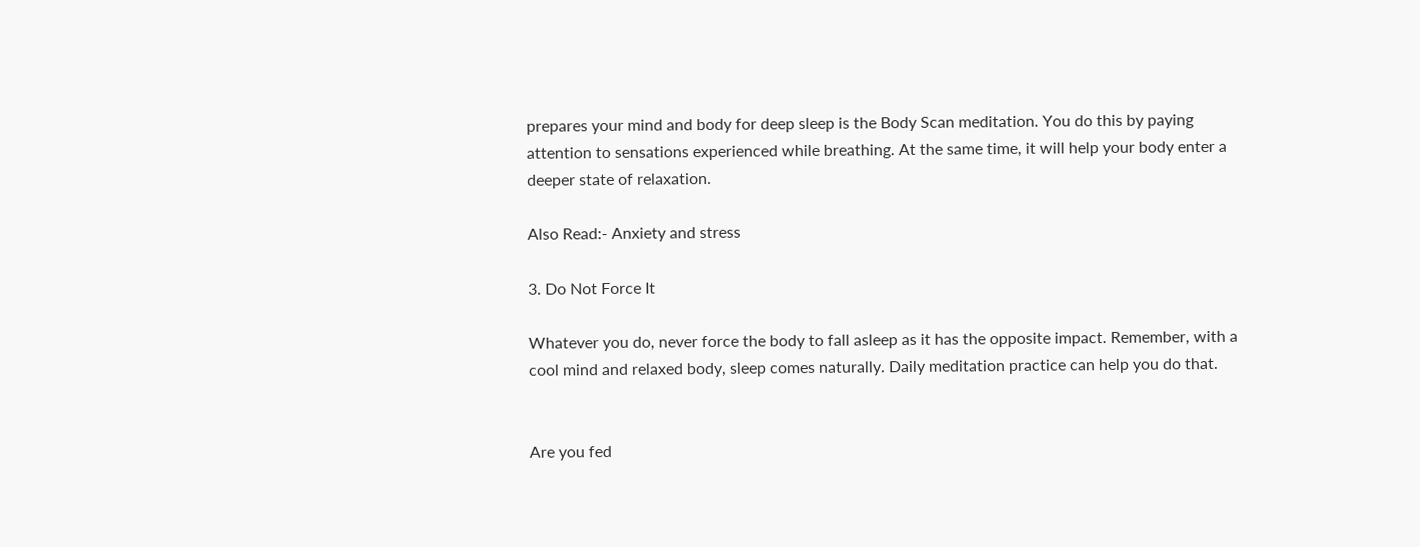prepares your mind and body for deep sleep is the Body Scan meditation. You do this by paying attention to sensations experienced while breathing. At the same time, it will help your body enter a deeper state of relaxation.

Also Read:- Anxiety and stress

3. Do Not Force It

Whatever you do, never force the body to fall asleep as it has the opposite impact. Remember, with a cool mind and relaxed body, sleep comes naturally. Daily meditation practice can help you do that.


Are you fed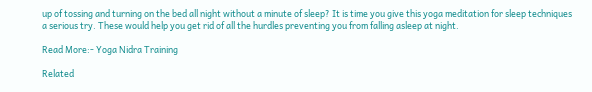up of tossing and turning on the bed all night without a minute of sleep? It is time you give this yoga meditation for sleep techniques a serious try. These would help you get rid of all the hurdles preventing you from falling asleep at night.

Read More:- Yoga Nidra Training

Related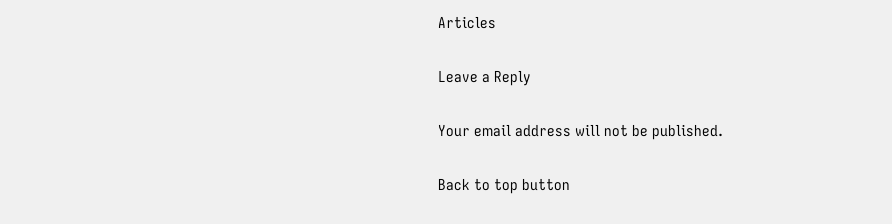Articles

Leave a Reply

Your email address will not be published.

Back to top button